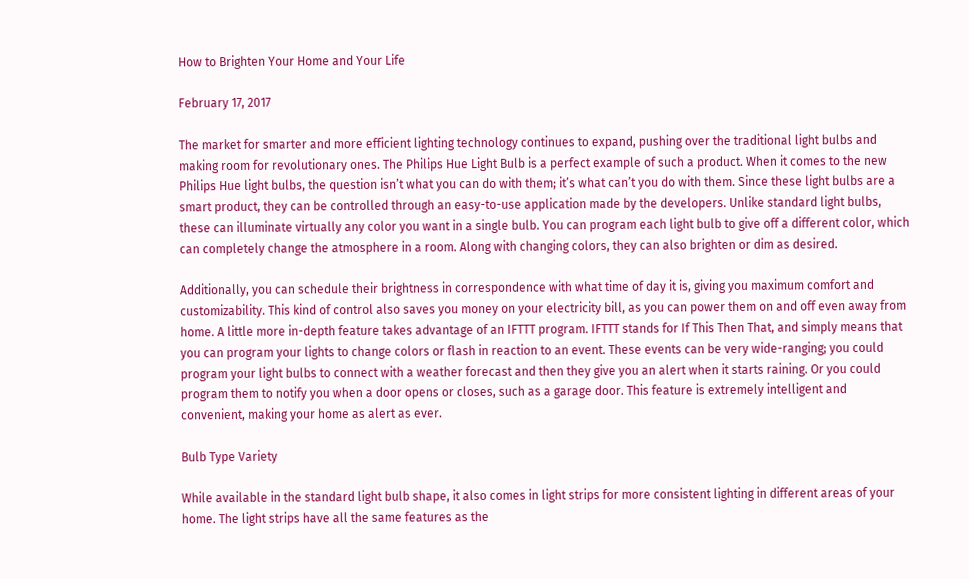How to Brighten Your Home and Your Life

February 17, 2017

The market for smarter and more efficient lighting technology continues to expand, pushing over the traditional light bulbs and making room for revolutionary ones. The Philips Hue Light Bulb is a perfect example of such a product. When it comes to the new Philips Hue light bulbs, the question isn’t what you can do with them; it’s what can’t you do with them. Since these light bulbs are a smart product, they can be controlled through an easy-to-use application made by the developers. Unlike standard light bulbs, these can illuminate virtually any color you want in a single bulb. You can program each light bulb to give off a different color, which can completely change the atmosphere in a room. Along with changing colors, they can also brighten or dim as desired.

Additionally, you can schedule their brightness in correspondence with what time of day it is, giving you maximum comfort and customizability. This kind of control also saves you money on your electricity bill, as you can power them on and off even away from home. A little more in-depth feature takes advantage of an IFTTT program. IFTTT stands for If This Then That, and simply means that you can program your lights to change colors or flash in reaction to an event. These events can be very wide-ranging; you could program your light bulbs to connect with a weather forecast and then they give you an alert when it starts raining. Or you could program them to notify you when a door opens or closes, such as a garage door. This feature is extremely intelligent and convenient, making your home as alert as ever.

Bulb Type Variety

While available in the standard light bulb shape, it also comes in light strips for more consistent lighting in different areas of your home. The light strips have all the same features as the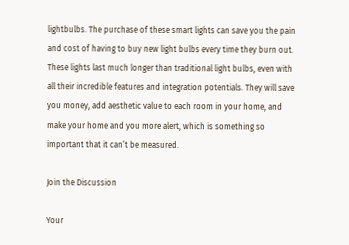lightbulbs. The purchase of these smart lights can save you the pain and cost of having to buy new light bulbs every time they burn out. These lights last much longer than traditional light bulbs, even with all their incredible features and integration potentials. They will save you money, add aesthetic value to each room in your home, and make your home and you more alert, which is something so important that it can’t be measured.

Join the Discussion

Your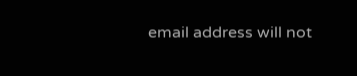email address will not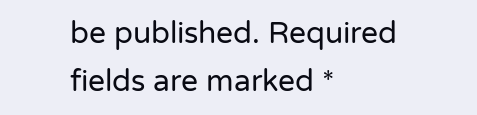be published. Required fields are marked *